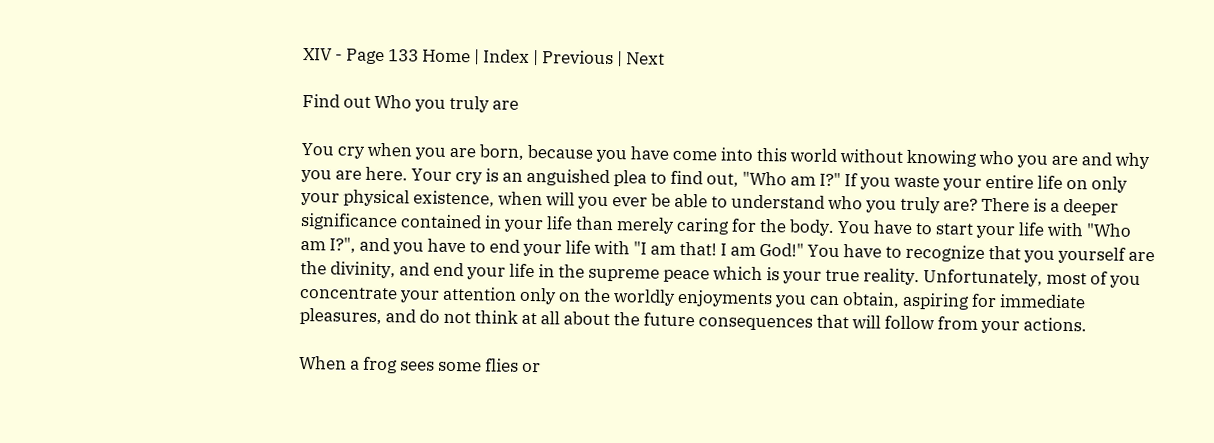XIV - Page 133 Home | Index | Previous | Next

Find out Who you truly are

You cry when you are born, because you have come into this world without knowing who you are and why you are here. Your cry is an anguished plea to find out, "Who am I?" If you waste your entire life on only your physical existence, when will you ever be able to understand who you truly are? There is a deeper significance contained in your life than merely caring for the body. You have to start your life with "Who am I?", and you have to end your life with "I am that! I am God!" You have to recognize that you yourself are the divinity, and end your life in the supreme peace which is your true reality. Unfortunately, most of you concentrate your attention only on the worldly enjoyments you can obtain, aspiring for immediate pleasures, and do not think at all about the future consequences that will follow from your actions.

When a frog sees some flies or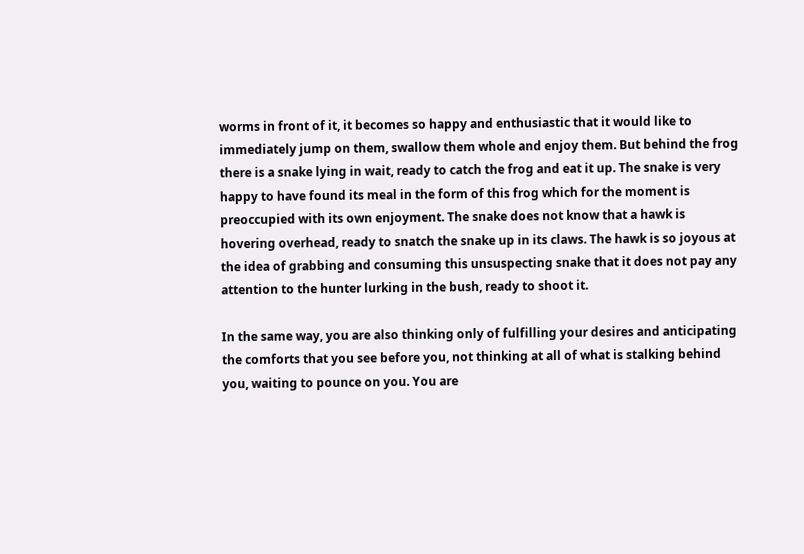worms in front of it, it becomes so happy and enthusiastic that it would like to immediately jump on them, swallow them whole and enjoy them. But behind the frog there is a snake lying in wait, ready to catch the frog and eat it up. The snake is very happy to have found its meal in the form of this frog which for the moment is preoccupied with its own enjoyment. The snake does not know that a hawk is hovering overhead, ready to snatch the snake up in its claws. The hawk is so joyous at the idea of grabbing and consuming this unsuspecting snake that it does not pay any attention to the hunter lurking in the bush, ready to shoot it.

In the same way, you are also thinking only of fulfilling your desires and anticipating the comforts that you see before you, not thinking at all of what is stalking behind you, waiting to pounce on you. You are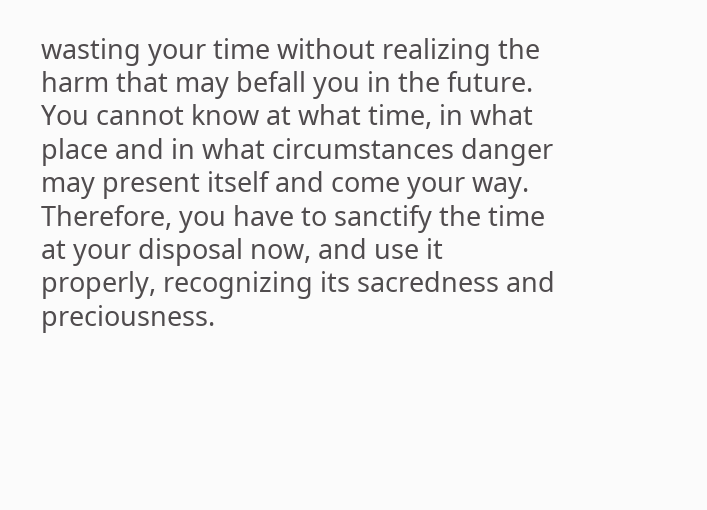wasting your time without realizing the harm that may befall you in the future. You cannot know at what time, in what place and in what circumstances danger may present itself and come your way. Therefore, you have to sanctify the time at your disposal now, and use it properly, recognizing its sacredness and preciousness.